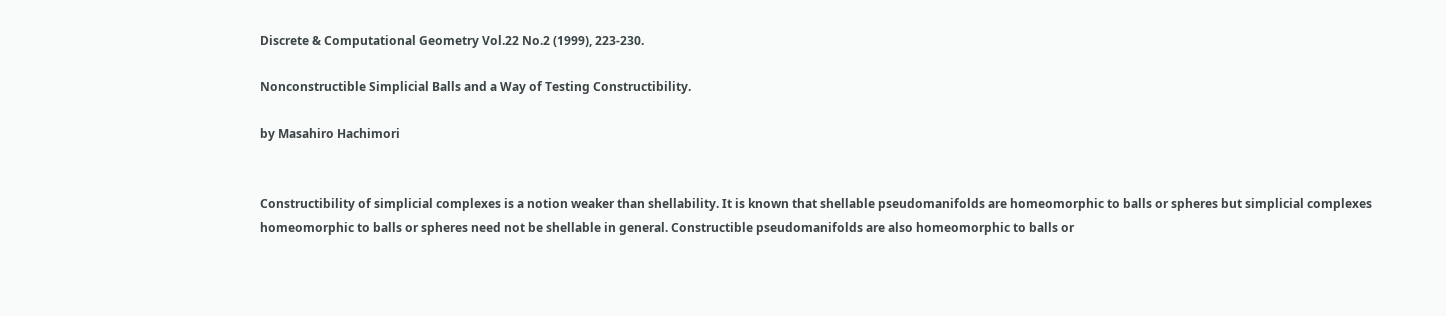Discrete & Computational Geometry Vol.22 No.2 (1999), 223-230.

Nonconstructible Simplicial Balls and a Way of Testing Constructibility.

by Masahiro Hachimori


Constructibility of simplicial complexes is a notion weaker than shellability. It is known that shellable pseudomanifolds are homeomorphic to balls or spheres but simplicial complexes homeomorphic to balls or spheres need not be shellable in general. Constructible pseudomanifolds are also homeomorphic to balls or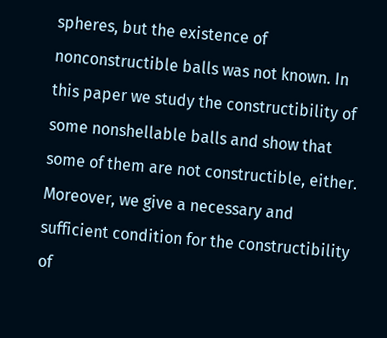spheres, but the existence of nonconstructible balls was not known. In this paper we study the constructibility of some nonshellable balls and show that some of them are not constructible, either. Moreover, we give a necessary and sufficient condition for the constructibility of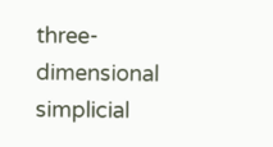three-dimensional simplicial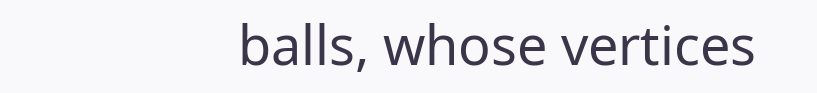balls, whose vertices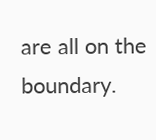are all on the boundary.